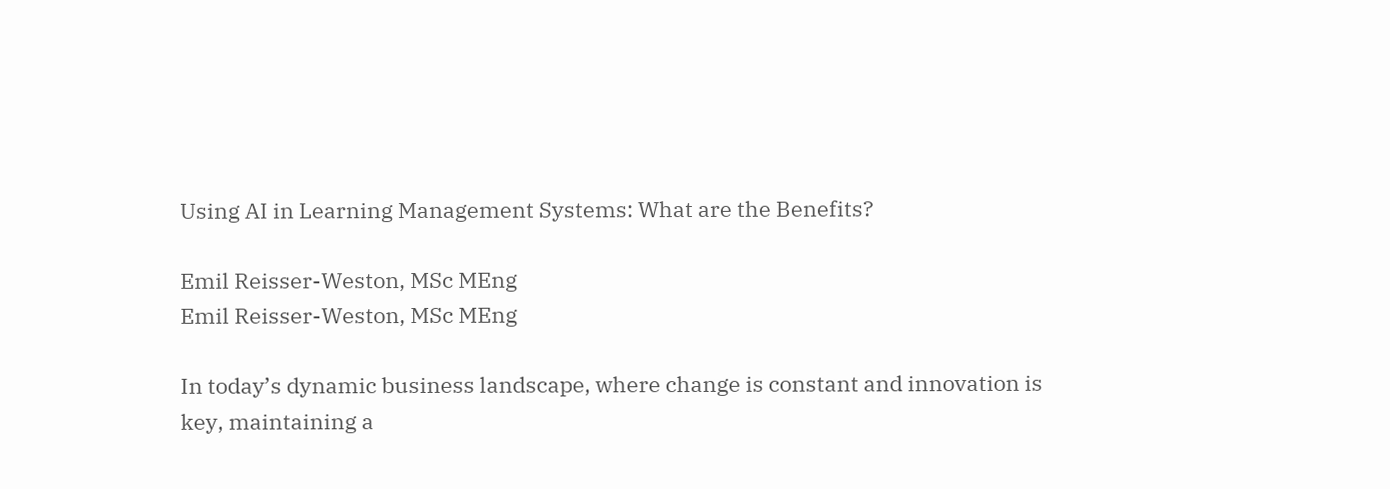Using AI in Learning Management Systems: What are the Benefits?

Emil Reisser-Weston, MSc MEng
Emil Reisser-Weston, MSc MEng

In today’s dynamic business landscape, where change is constant and innovation is key, maintaining a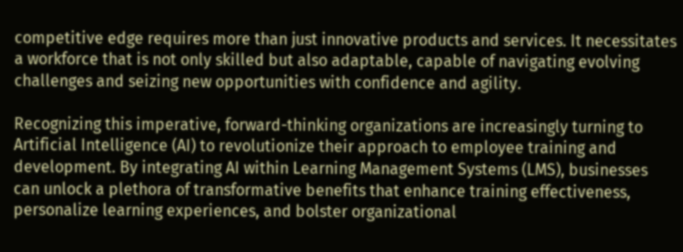competitive edge requires more than just innovative products and services. It necessitates a workforce that is not only skilled but also adaptable, capable of navigating evolving challenges and seizing new opportunities with confidence and agility.

Recognizing this imperative, forward-thinking organizations are increasingly turning to Artificial Intelligence (AI) to revolutionize their approach to employee training and development. By integrating AI within Learning Management Systems (LMS), businesses can unlock a plethora of transformative benefits that enhance training effectiveness, personalize learning experiences, and bolster organizational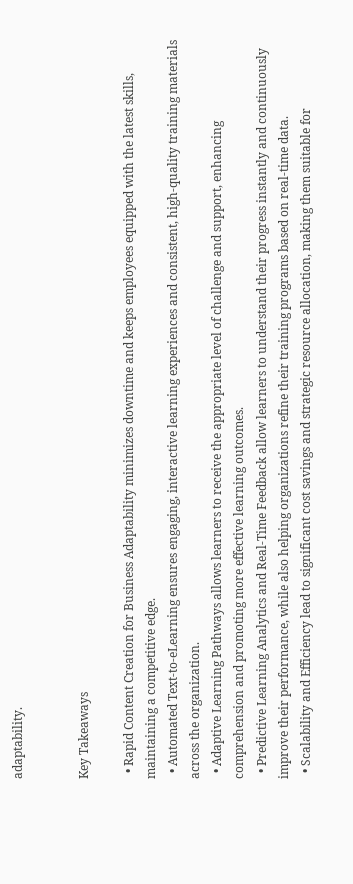adaptability.


Key Takeaways

  • Rapid Content Creation for Business Adaptability minimizes downtime and keeps employees equipped with the latest skills, maintaining a competitive edge.
  • Automated Text-to-eLearning ensures engaging, interactive learning experiences and consistent, high-quality training materials across the organization.
  • Adaptive Learning Pathways allows learners to receive the appropriate level of challenge and support, enhancing comprehension and promoting more effective learning outcomes.
  • Predictive Learning Analytics and Real-Time Feedback allow learners to understand their progress instantly and continuously improve their performance, while also helping organizations refine their training programs based on real-time data.
  • Scalability and Efficiency lead to significant cost savings and strategic resource allocation, making them suitable for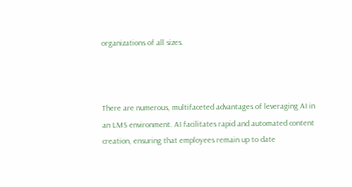organizations of all sizes.



There are numerous, multifaceted advantages of leveraging AI in an LMS environment. AI facilitates rapid and automated content creation, ensuring that employees remain up to date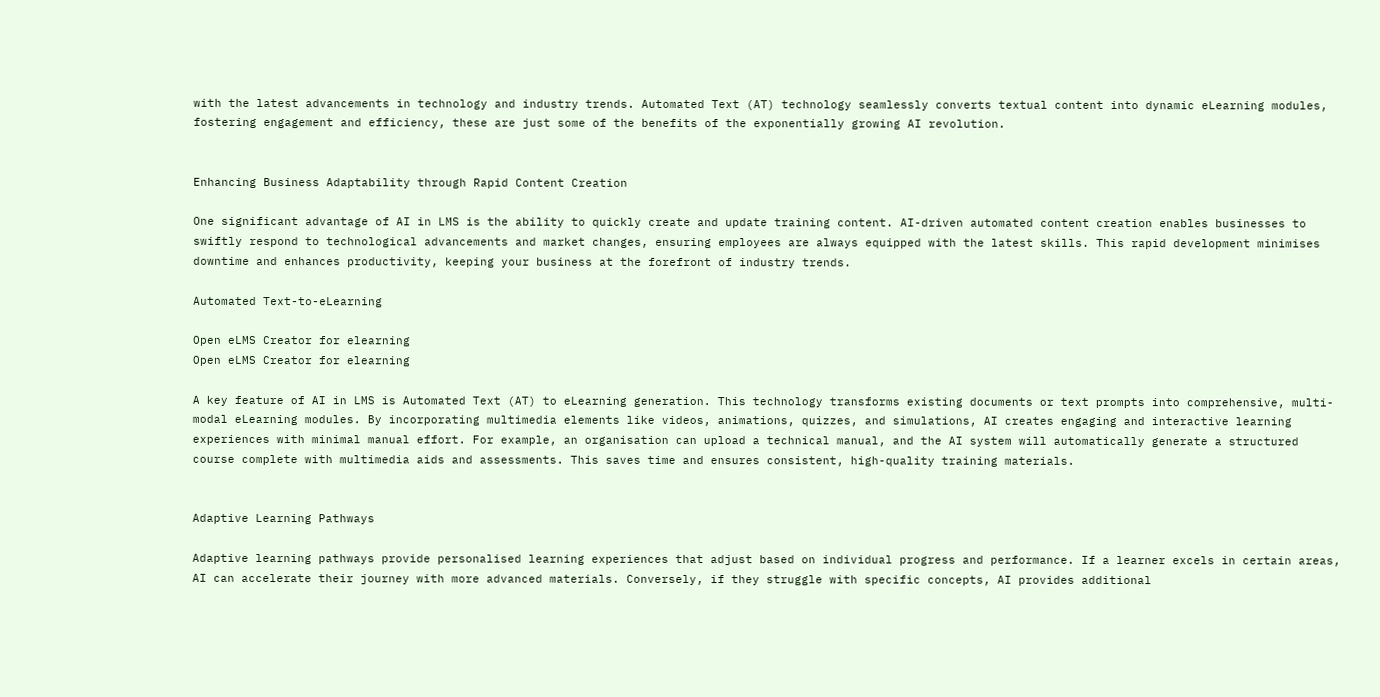with the latest advancements in technology and industry trends. Automated Text (AT) technology seamlessly converts textual content into dynamic eLearning modules, fostering engagement and efficiency, these are just some of the benefits of the exponentially growing AI revolution.


Enhancing Business Adaptability through Rapid Content Creation

One significant advantage of AI in LMS is the ability to quickly create and update training content. AI-driven automated content creation enables businesses to swiftly respond to technological advancements and market changes, ensuring employees are always equipped with the latest skills. This rapid development minimises downtime and enhances productivity, keeping your business at the forefront of industry trends.

Automated Text-to-eLearning

Open eLMS Creator for elearning
Open eLMS Creator for elearning

A key feature of AI in LMS is Automated Text (AT) to eLearning generation. This technology transforms existing documents or text prompts into comprehensive, multi-modal eLearning modules. By incorporating multimedia elements like videos, animations, quizzes, and simulations, AI creates engaging and interactive learning experiences with minimal manual effort. For example, an organisation can upload a technical manual, and the AI system will automatically generate a structured course complete with multimedia aids and assessments. This saves time and ensures consistent, high-quality training materials.


Adaptive Learning Pathways

Adaptive learning pathways provide personalised learning experiences that adjust based on individual progress and performance. If a learner excels in certain areas, AI can accelerate their journey with more advanced materials. Conversely, if they struggle with specific concepts, AI provides additional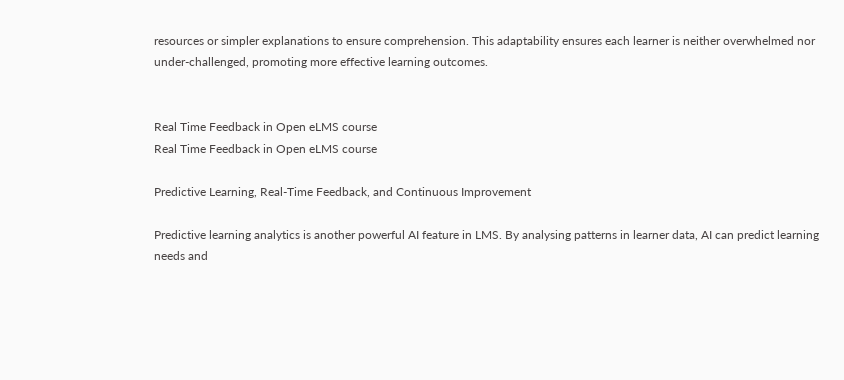resources or simpler explanations to ensure comprehension. This adaptability ensures each learner is neither overwhelmed nor under-challenged, promoting more effective learning outcomes.


Real Time Feedback in Open eLMS course
Real Time Feedback in Open eLMS course

Predictive Learning, Real-Time Feedback, and Continuous Improvement

Predictive learning analytics is another powerful AI feature in LMS. By analysing patterns in learner data, AI can predict learning needs and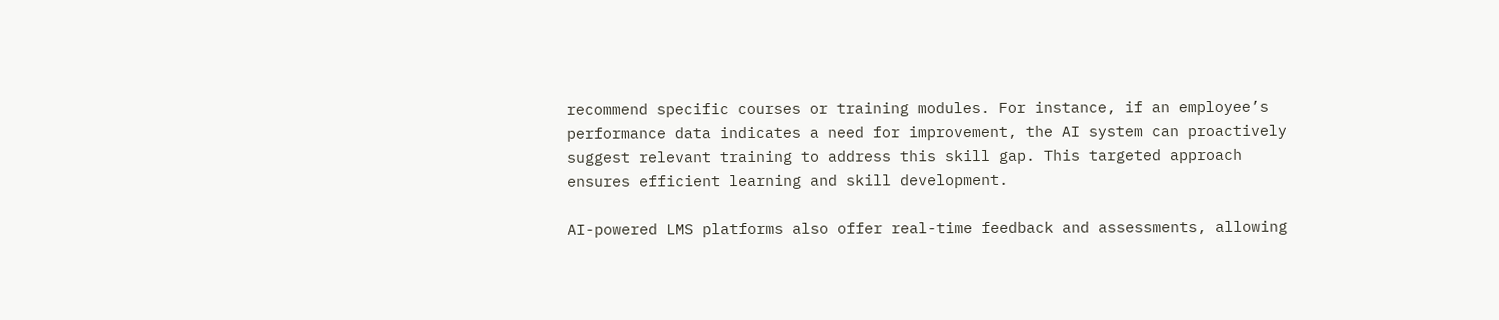recommend specific courses or training modules. For instance, if an employee’s performance data indicates a need for improvement, the AI system can proactively suggest relevant training to address this skill gap. This targeted approach ensures efficient learning and skill development.

AI-powered LMS platforms also offer real-time feedback and assessments, allowing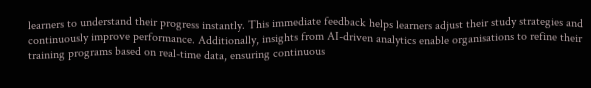learners to understand their progress instantly. This immediate feedback helps learners adjust their study strategies and continuously improve performance. Additionally, insights from AI-driven analytics enable organisations to refine their training programs based on real-time data, ensuring continuous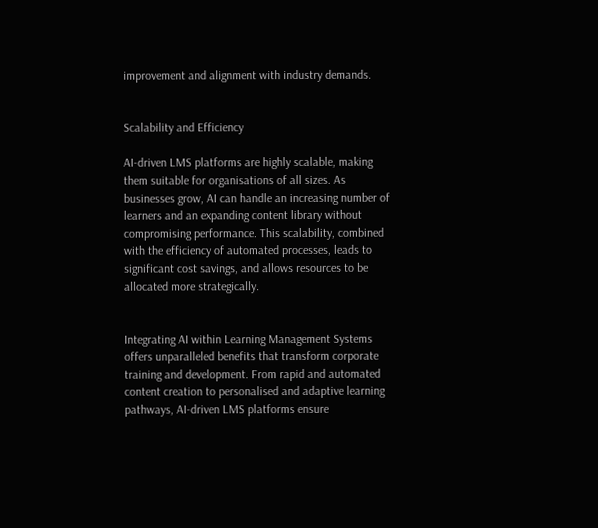improvement and alignment with industry demands.


Scalability and Efficiency

AI-driven LMS platforms are highly scalable, making them suitable for organisations of all sizes. As businesses grow, AI can handle an increasing number of learners and an expanding content library without compromising performance. This scalability, combined with the efficiency of automated processes, leads to significant cost savings, and allows resources to be allocated more strategically.


Integrating AI within Learning Management Systems offers unparalleled benefits that transform corporate training and development. From rapid and automated content creation to personalised and adaptive learning pathways, AI-driven LMS platforms ensure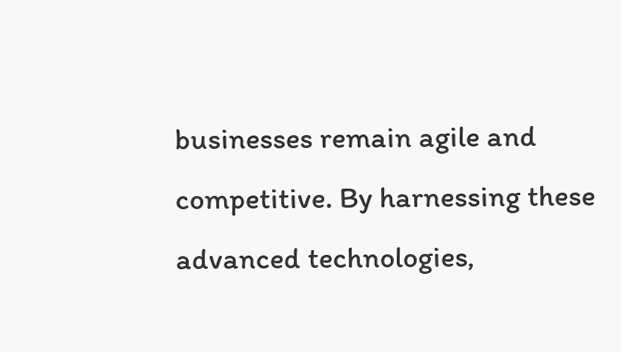businesses remain agile and competitive. By harnessing these advanced technologies,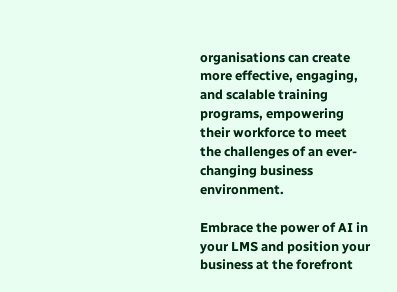organisations can create more effective, engaging, and scalable training programs, empowering their workforce to meet the challenges of an ever-changing business environment.

Embrace the power of AI in your LMS and position your business at the forefront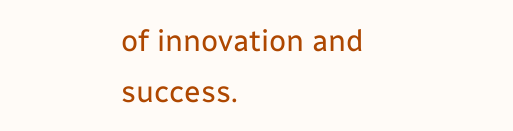of innovation and success.